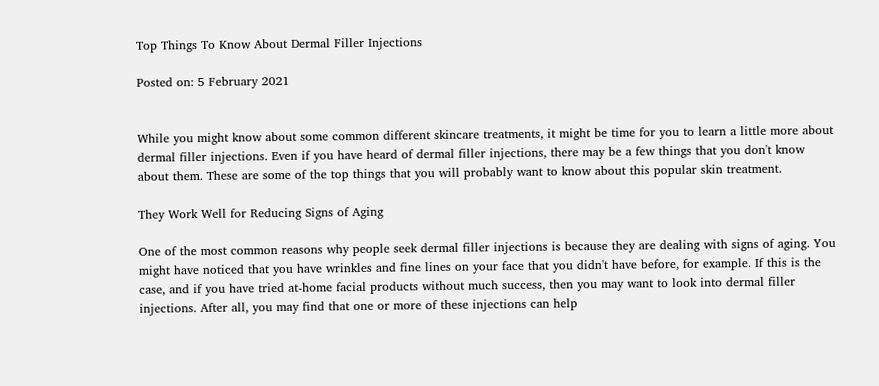Top Things To Know About Dermal Filler Injections

Posted on: 5 February 2021


While you might know about some common different skincare treatments, it might be time for you to learn a little more about dermal filler injections. Even if you have heard of dermal filler injections, there may be a few things that you don't know about them. These are some of the top things that you will probably want to know about this popular skin treatment.

They Work Well for Reducing Signs of Aging

One of the most common reasons why people seek dermal filler injections is because they are dealing with signs of aging. You might have noticed that you have wrinkles and fine lines on your face that you didn't have before, for example. If this is the case, and if you have tried at-home facial products without much success, then you may want to look into dermal filler injections. After all, you may find that one or more of these injections can help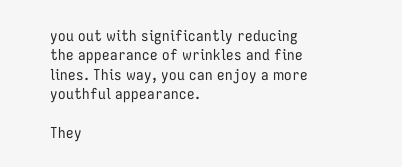you out with significantly reducing the appearance of wrinkles and fine lines. This way, you can enjoy a more youthful appearance.

They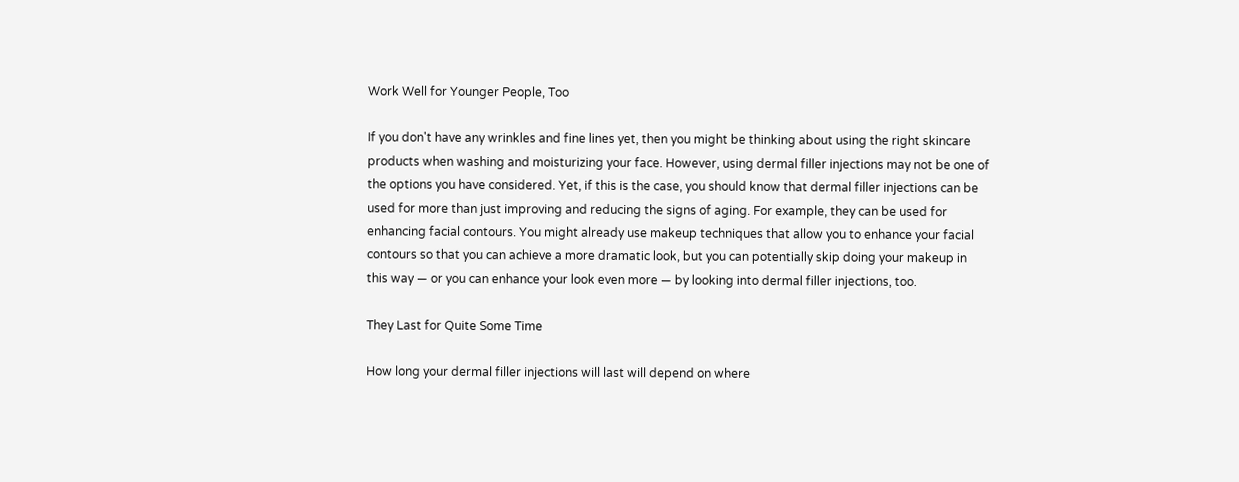Work Well for Younger People, Too

If you don't have any wrinkles and fine lines yet, then you might be thinking about using the right skincare products when washing and moisturizing your face. However, using dermal filler injections may not be one of the options you have considered. Yet, if this is the case, you should know that dermal filler injections can be used for more than just improving and reducing the signs of aging. For example, they can be used for enhancing facial contours. You might already use makeup techniques that allow you to enhance your facial contours so that you can achieve a more dramatic look, but you can potentially skip doing your makeup in this way — or you can enhance your look even more — by looking into dermal filler injections, too.

They Last for Quite Some Time

How long your dermal filler injections will last will depend on where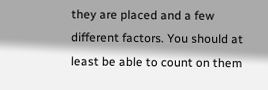they are placed and a few different factors. You should at least be able to count on them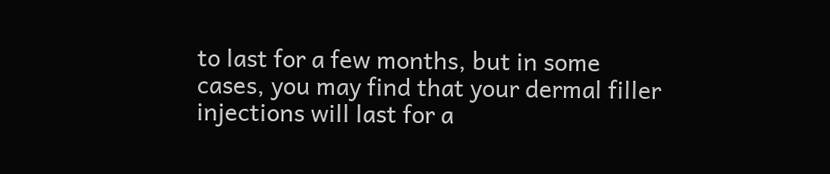to last for a few months, but in some cases, you may find that your dermal filler injections will last for a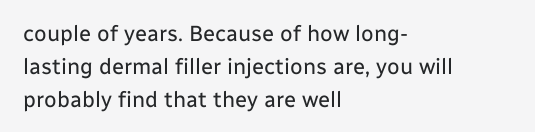couple of years. Because of how long-lasting dermal filler injections are, you will probably find that they are well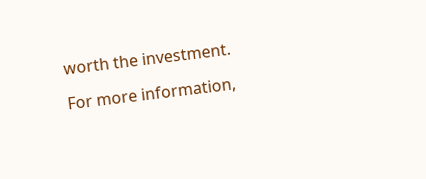worth the investment.

For more information,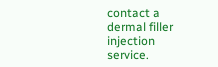contact a dermal filler injection service.